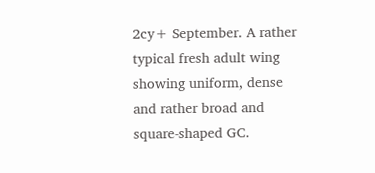2cy+ September. A rather typical fresh adult wing showing uniform, dense and rather broad and square-shaped GC.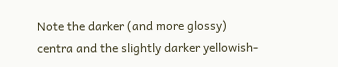Note the darker (and more glossy) centra and the slightly darker yellowish-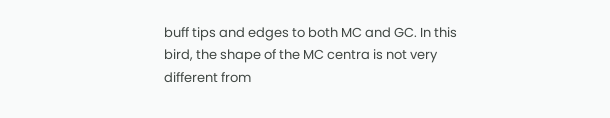buff tips and edges to both MC and GC. In this bird, the shape of the MC centra is not very different from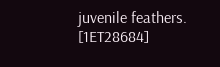juvenile feathers. [1ET28684]